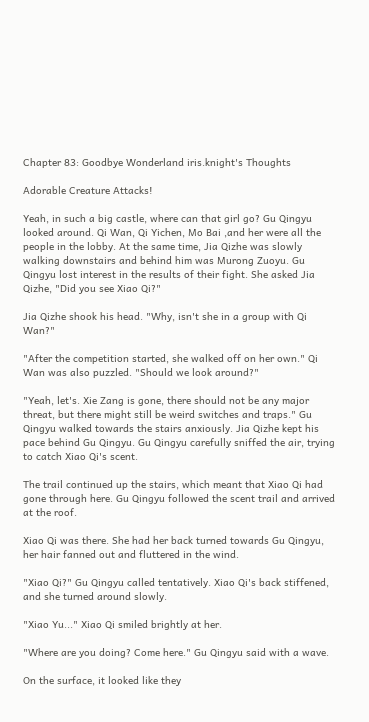Chapter 83: Goodbye Wonderland iris.knight's Thoughts

Adorable Creature Attacks!

Yeah, in such a big castle, where can that girl go? Gu Qingyu looked around. Qi Wan, Qi Yichen, Mo Bai ,and her were all the people in the lobby. At the same time, Jia Qizhe was slowly walking downstairs and behind him was Murong Zuoyu. Gu Qingyu lost interest in the results of their fight. She asked Jia Qizhe, "Did you see Xiao Qi?"

Jia Qizhe shook his head. "Why, isn't she in a group with Qi Wan?"

"After the competition started, she walked off on her own." Qi Wan was also puzzled. "Should we look around?"

"Yeah, let's. Xie Zang is gone, there should not be any major threat, but there might still be weird switches and traps." Gu Qingyu walked towards the stairs anxiously. Jia Qizhe kept his pace behind Gu Qingyu. Gu Qingyu carefully sniffed the air, trying to catch Xiao Qi's scent.

The trail continued up the stairs, which meant that Xiao Qi had gone through here. Gu Qingyu followed the scent trail and arrived at the roof.

Xiao Qi was there. She had her back turned towards Gu Qingyu, her hair fanned out and fluttered in the wind.

"Xiao Qi?" Gu Qingyu called tentatively. Xiao Qi's back stiffened, and she turned around slowly.

"Xiao Yu..." Xiao Qi smiled brightly at her.

"Where are you doing? Come here." Gu Qingyu said with a wave.

On the surface, it looked like they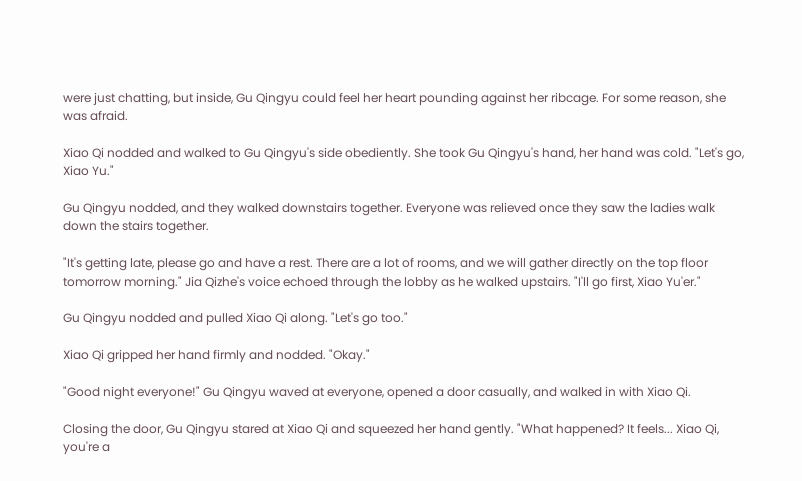were just chatting, but inside, Gu Qingyu could feel her heart pounding against her ribcage. For some reason, she was afraid.

Xiao Qi nodded and walked to Gu Qingyu's side obediently. She took Gu Qingyu's hand, her hand was cold. "Let's go, Xiao Yu."

Gu Qingyu nodded, and they walked downstairs together. Everyone was relieved once they saw the ladies walk down the stairs together.

"It's getting late, please go and have a rest. There are a lot of rooms, and we will gather directly on the top floor tomorrow morning." Jia Qizhe's voice echoed through the lobby as he walked upstairs. "I'll go first, Xiao Yu'er."

Gu Qingyu nodded and pulled Xiao Qi along. "Let's go too."

Xiao Qi gripped her hand firmly and nodded. "Okay."

"Good night everyone!" Gu Qingyu waved at everyone, opened a door casually, and walked in with Xiao Qi.

Closing the door, Gu Qingyu stared at Xiao Qi and squeezed her hand gently. "What happened? It feels... Xiao Qi, you're a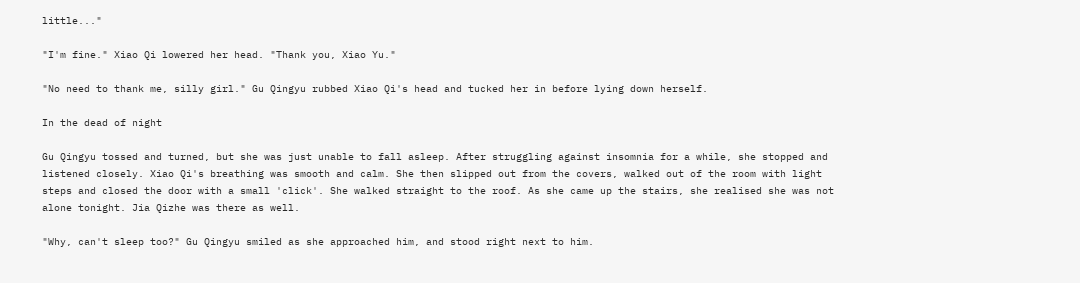little..."

"I'm fine." Xiao Qi lowered her head. "Thank you, Xiao Yu."

"No need to thank me, silly girl." Gu Qingyu rubbed Xiao Qi's head and tucked her in before lying down herself.

In the dead of night

Gu Qingyu tossed and turned, but she was just unable to fall asleep. After struggling against insomnia for a while, she stopped and listened closely. Xiao Qi's breathing was smooth and calm. She then slipped out from the covers, walked out of the room with light steps and closed the door with a small 'click'. She walked straight to the roof. As she came up the stairs, she realised she was not alone tonight. Jia Qizhe was there as well.

"Why, can't sleep too?" Gu Qingyu smiled as she approached him, and stood right next to him.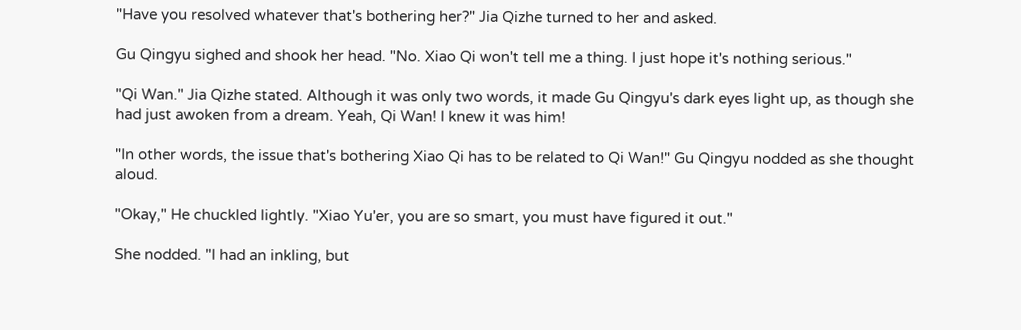"Have you resolved whatever that's bothering her?" Jia Qizhe turned to her and asked.

Gu Qingyu sighed and shook her head. "No. Xiao Qi won't tell me a thing. I just hope it's nothing serious."

"Qi Wan." Jia Qizhe stated. Although it was only two words, it made Gu Qingyu's dark eyes light up, as though she had just awoken from a dream. Yeah, Qi Wan! I knew it was him!

"In other words, the issue that's bothering Xiao Qi has to be related to Qi Wan!" Gu Qingyu nodded as she thought aloud.

"Okay," He chuckled lightly. "Xiao Yu'er, you are so smart, you must have figured it out."

She nodded. "I had an inkling, but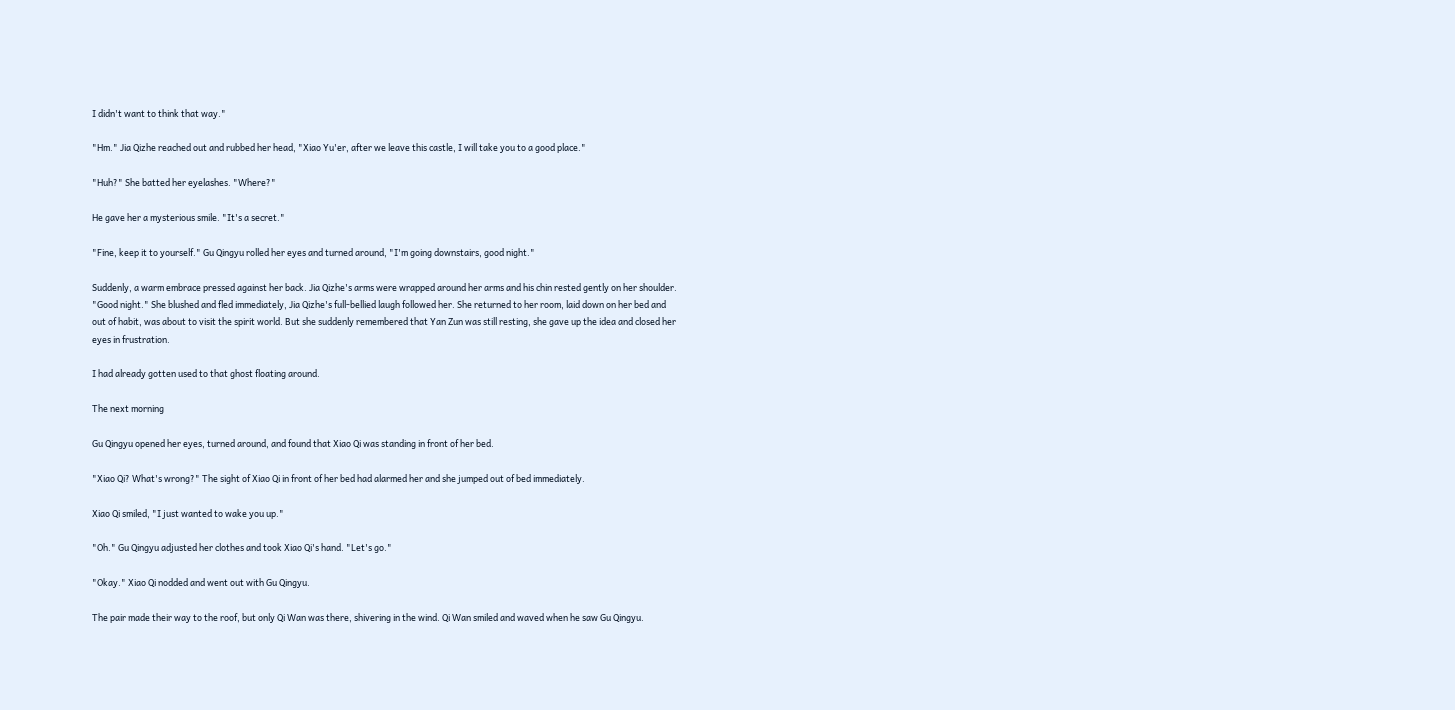I didn't want to think that way."

"Hm." Jia Qizhe reached out and rubbed her head, "Xiao Yu'er, after we leave this castle, I will take you to a good place."

"Huh?" She batted her eyelashes. "Where?"

He gave her a mysterious smile. "It's a secret."

"Fine, keep it to yourself." Gu Qingyu rolled her eyes and turned around, "I'm going downstairs, good night."

Suddenly, a warm embrace pressed against her back. Jia Qizhe's arms were wrapped around her arms and his chin rested gently on her shoulder. "Good night." She blushed and fled immediately, Jia Qizhe's full-bellied laugh followed her. She returned to her room, laid down on her bed and out of habit, was about to visit the spirit world. But she suddenly remembered that Yan Zun was still resting, she gave up the idea and closed her eyes in frustration.

I had already gotten used to that ghost floating around.

The next morning

Gu Qingyu opened her eyes, turned around, and found that Xiao Qi was standing in front of her bed.

"Xiao Qi? What's wrong?" The sight of Xiao Qi in front of her bed had alarmed her and she jumped out of bed immediately.

Xiao Qi smiled, "I just wanted to wake you up."

"Oh." Gu Qingyu adjusted her clothes and took Xiao Qi's hand. "Let's go."

"Okay." Xiao Qi nodded and went out with Gu Qingyu.

The pair made their way to the roof, but only Qi Wan was there, shivering in the wind. Qi Wan smiled and waved when he saw Gu Qingyu.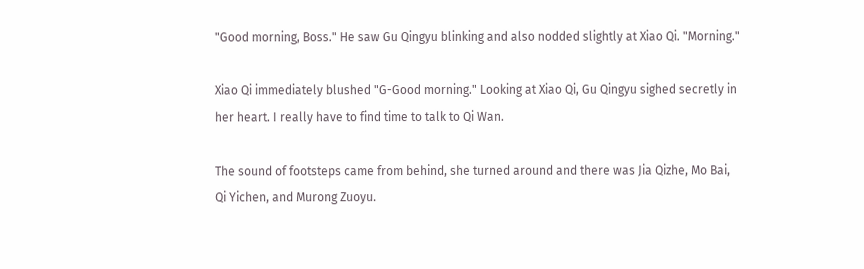"Good morning, Boss." He saw Gu Qingyu blinking and also nodded slightly at Xiao Qi. "Morning."

Xiao Qi immediately blushed "G-Good morning." Looking at Xiao Qi, Gu Qingyu sighed secretly in her heart. I really have to find time to talk to Qi Wan.

The sound of footsteps came from behind, she turned around and there was Jia Qizhe, Mo Bai, Qi Yichen, and Murong Zuoyu.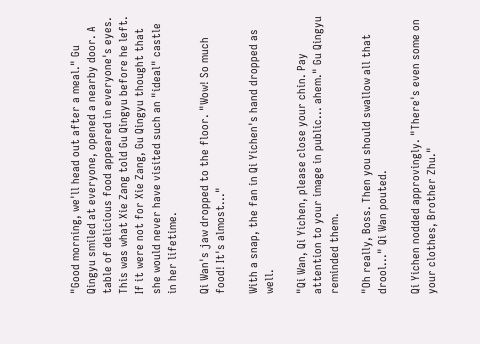"Good morning, we'll head out after a meal." Gu Qingyu smiled at everyone, opened a nearby door. A table of delicious food appeared in everyone's eyes. This was what Xie Zang told Gu Qingyu before he left. If it were not for Xie Zang, Gu Qingyu thought that she would never have visited such an "ideal" castle in her lifetime.

Qi Wan's jaw dropped to the floor. "Wow! So much food! It's almost..."

With a snap, the fan in Qi Yichen's hand dropped as well.

"Qi Wan, Qi Yichen, please close your chin. Pay attention to your image in public... ahem." Gu Qingyu reminded them.

"Oh really, Boss. Then you should swallow all that drool..." Qi Wan pouted.

Qi Yichen nodded approvingly. "There's even some on your clothes, Brother Zhu."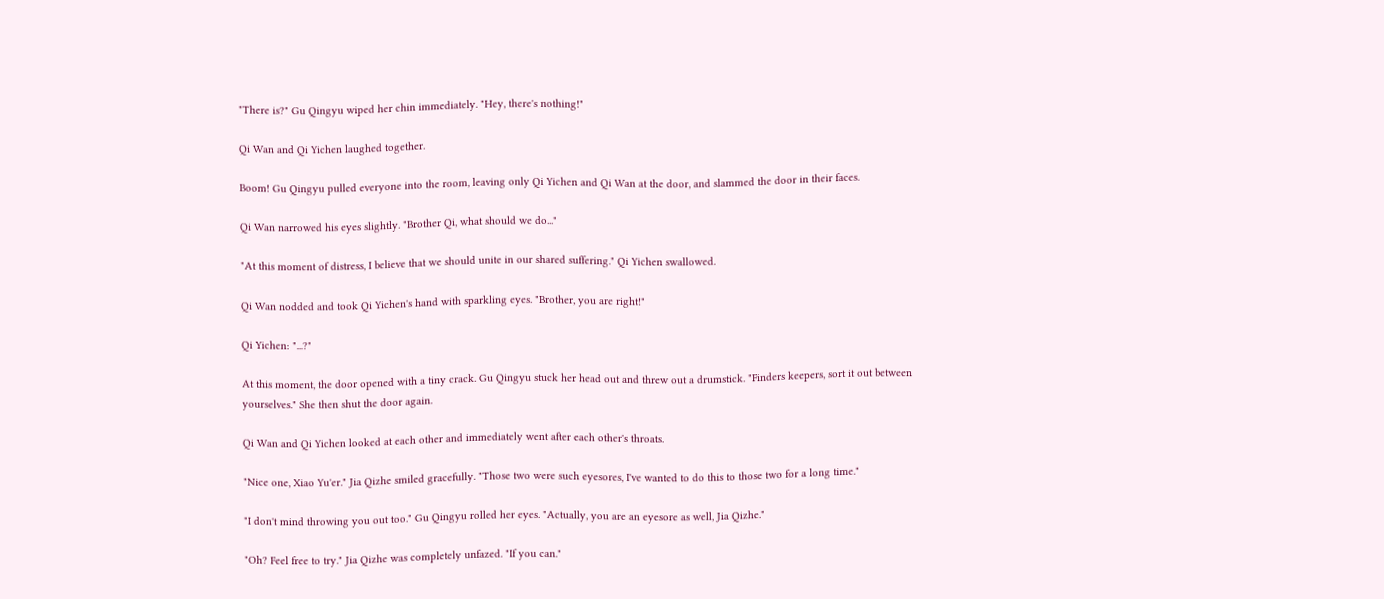"There is?" Gu Qingyu wiped her chin immediately. "Hey, there's nothing!"

Qi Wan and Qi Yichen laughed together.

Boom! Gu Qingyu pulled everyone into the room, leaving only Qi Yichen and Qi Wan at the door, and slammed the door in their faces.

Qi Wan narrowed his eyes slightly. "Brother Qi, what should we do..."

"At this moment of distress, I believe that we should unite in our shared suffering." Qi Yichen swallowed.

Qi Wan nodded and took Qi Yichen's hand with sparkling eyes. "Brother, you are right!"

Qi Yichen: "...?"

At this moment, the door opened with a tiny crack. Gu Qingyu stuck her head out and threw out a drumstick. "Finders keepers, sort it out between yourselves." She then shut the door again.

Qi Wan and Qi Yichen looked at each other and immediately went after each other's throats.

"Nice one, Xiao Yu'er." Jia Qizhe smiled gracefully. "Those two were such eyesores, I've wanted to do this to those two for a long time."

"I don't mind throwing you out too." Gu Qingyu rolled her eyes. "Actually, you are an eyesore as well, Jia Qizhe."

"Oh? Feel free to try." Jia Qizhe was completely unfazed. "If you can."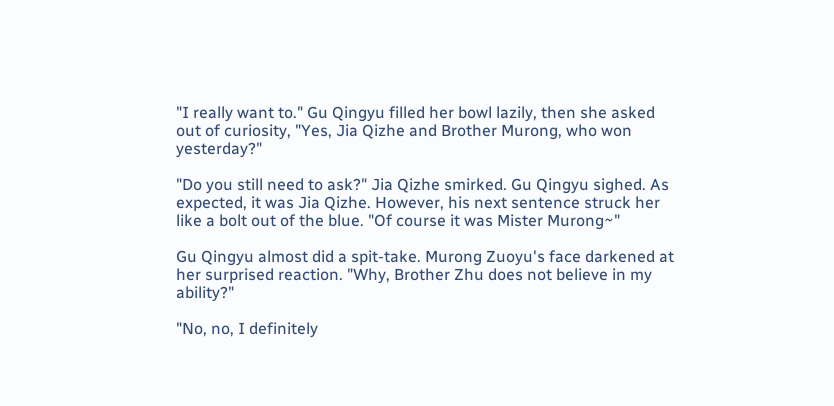"I really want to." Gu Qingyu filled her bowl lazily, then she asked out of curiosity, "Yes, Jia Qizhe and Brother Murong, who won yesterday?"

"Do you still need to ask?" Jia Qizhe smirked. Gu Qingyu sighed. As expected, it was Jia Qizhe. However, his next sentence struck her like a bolt out of the blue. "Of course it was Mister Murong~"

Gu Qingyu almost did a spit-take. Murong Zuoyu's face darkened at her surprised reaction. "Why, Brother Zhu does not believe in my ability?"

"No, no, I definitely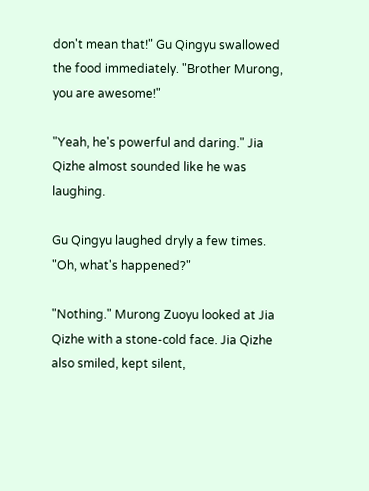don't mean that!" Gu Qingyu swallowed the food immediately. "Brother Murong, you are awesome!"

"Yeah, he's powerful and daring." Jia Qizhe almost sounded like he was laughing.

Gu Qingyu laughed dryly a few times. "Oh, what's happened?"

"Nothing." Murong Zuoyu looked at Jia Qizhe with a stone-cold face. Jia Qizhe also smiled, kept silent,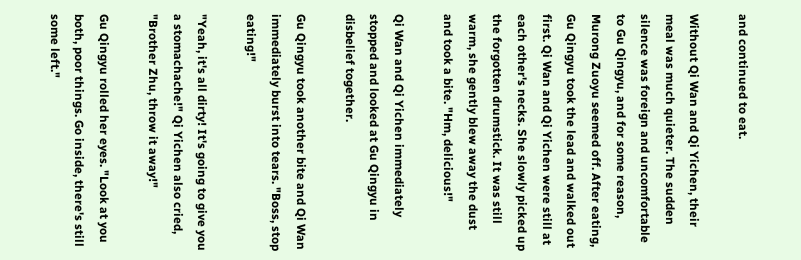and continued to eat.

Without Qi Wan and Qi Yichen, their meal was much quieter. The sudden silence was foreign and uncomfortable to Gu Qingyu, and for some reason, Murong Zuoyu seemed off. After eating, Gu Qingyu took the lead and walked out first. Qi Wan and Qi Yichen were still at each other's necks. She slowly picked up the forgotten drumstick. It was still warm, she gently blew away the dust and took a bite. "Hm, delicious!"

Qi Wan and Qi Yichen immediately stopped and looked at Gu Qingyu in disbelief together.

Gu Qingyu took another bite and Qi Wan immediately burst into tears. "Boss, stop eating!"

"Yeah, it's all dirty! It's going to give you a stomachache!" Qi Yichen also cried, "Brother Zhu, throw it away!"

Gu Qingyu rolled her eyes. "Look at you both, poor things. Go inside, there's still some left."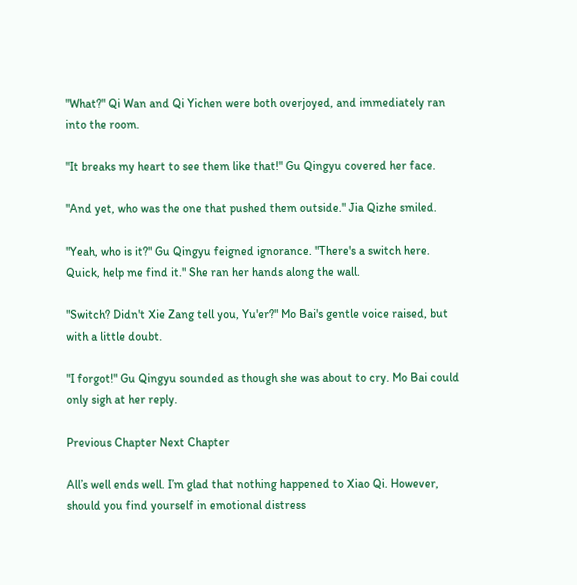"What?" Qi Wan and Qi Yichen were both overjoyed, and immediately ran into the room.

"It breaks my heart to see them like that!" Gu Qingyu covered her face.

"And yet, who was the one that pushed them outside." Jia Qizhe smiled.

"Yeah, who is it?" Gu Qingyu feigned ignorance. "There's a switch here. Quick, help me find it." She ran her hands along the wall.

"Switch? Didn't Xie Zang tell you, Yu'er?" Mo Bai's gentle voice raised, but with a little doubt.

"I forgot!" Gu Qingyu sounded as though she was about to cry. Mo Bai could only sigh at her reply.

Previous Chapter Next Chapter

All’s well ends well. I’m glad that nothing happened to Xiao Qi. However, should you find yourself in emotional distress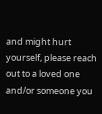and might hurt yourself, please reach out to a loved one and/or someone you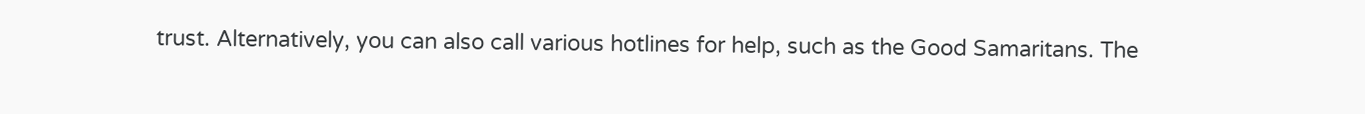trust. Alternatively, you can also call various hotlines for help, such as the Good Samaritans. The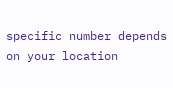specific number depends on your location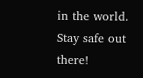in the world. Stay safe out there!